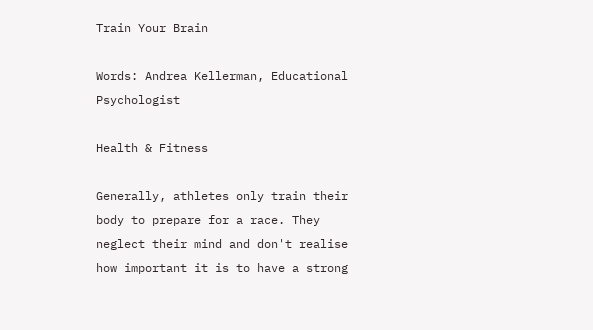Train Your Brain

Words: Andrea Kellerman, Educational Psychologist

Health & Fitness

Generally, athletes only train their body to prepare for a race. They neglect their mind and don't realise how important it is to have a strong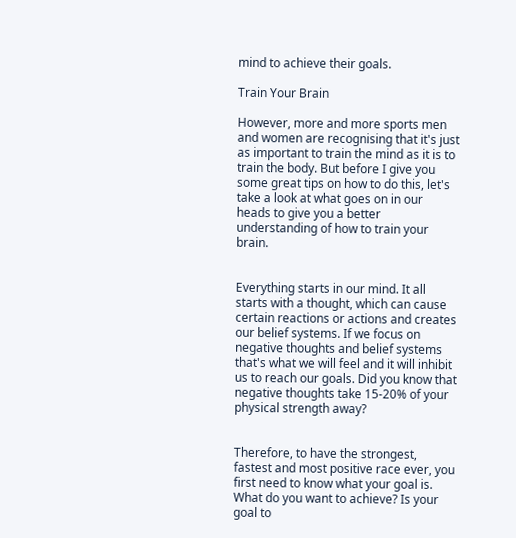mind to achieve their goals.

Train Your Brain

However, more and more sports men and women are recognising that it's just as important to train the mind as it is to train the body. But before I give you some great tips on how to do this, let's take a look at what goes on in our heads to give you a better understanding of how to train your brain.


Everything starts in our mind. It all starts with a thought, which can cause certain reactions or actions and creates our belief systems. If we focus on negative thoughts and belief systems that's what we will feel and it will inhibit us to reach our goals. Did you know that negative thoughts take 15-20% of your physical strength away?


Therefore, to have the strongest, fastest and most positive race ever, you first need to know what your goal is. What do you want to achieve? Is your goal to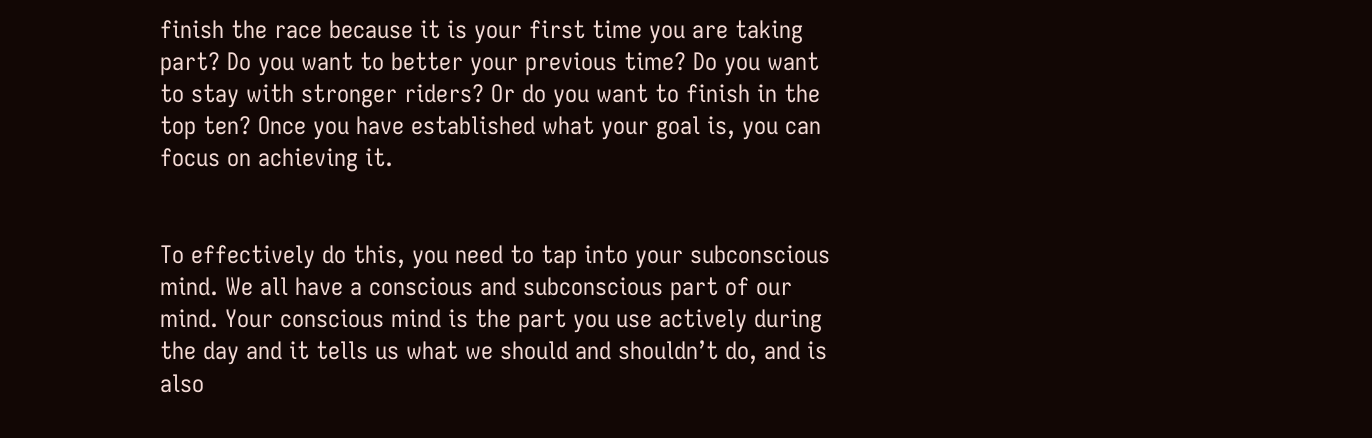finish the race because it is your first time you are taking part? Do you want to better your previous time? Do you want to stay with stronger riders? Or do you want to finish in the top ten? Once you have established what your goal is, you can focus on achieving it.


To effectively do this, you need to tap into your subconscious mind. We all have a conscious and subconscious part of our mind. Your conscious mind is the part you use actively during the day and it tells us what we should and shouldn’t do, and is also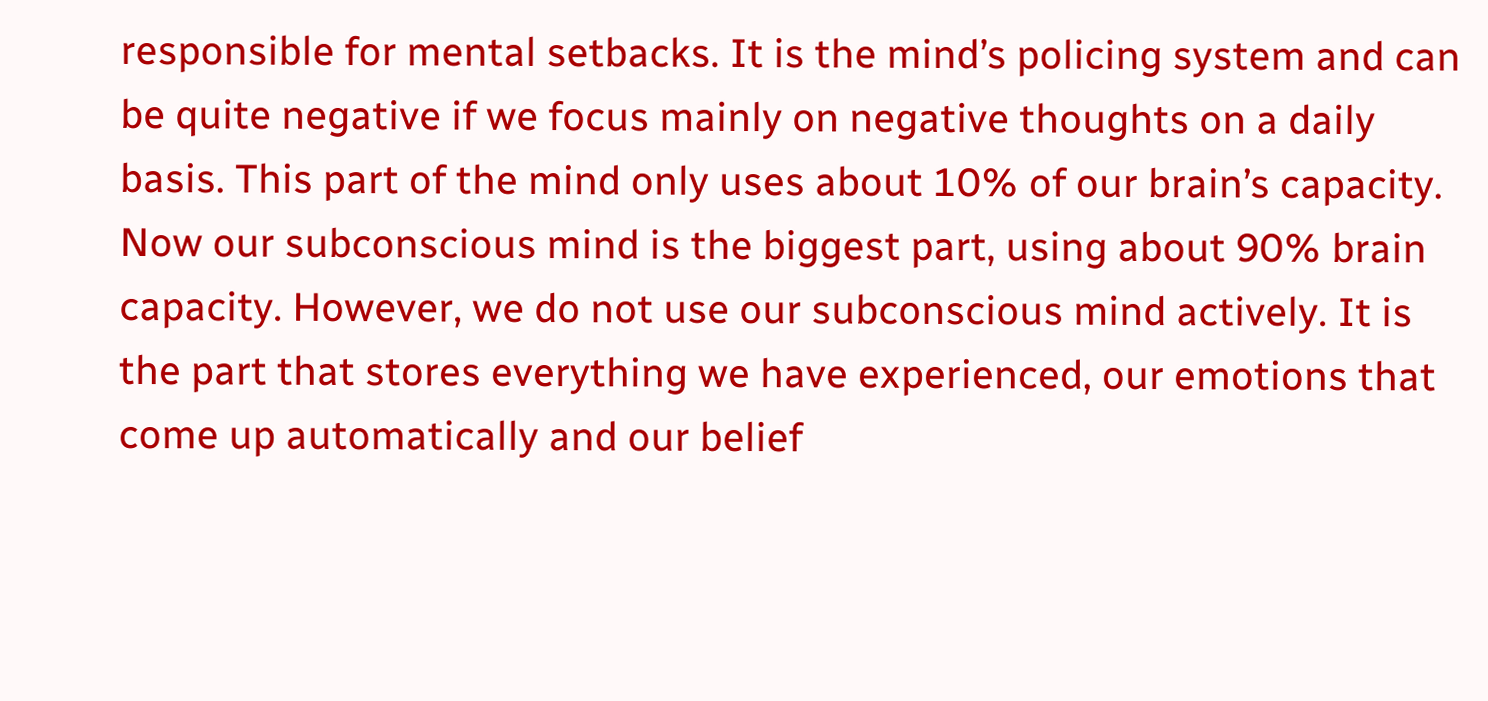responsible for mental setbacks. It is the mind’s policing system and can be quite negative if we focus mainly on negative thoughts on a daily basis. This part of the mind only uses about 10% of our brain’s capacity. Now our subconscious mind is the biggest part, using about 90% brain capacity. However, we do not use our subconscious mind actively. It is the part that stores everything we have experienced, our emotions that come up automatically and our belief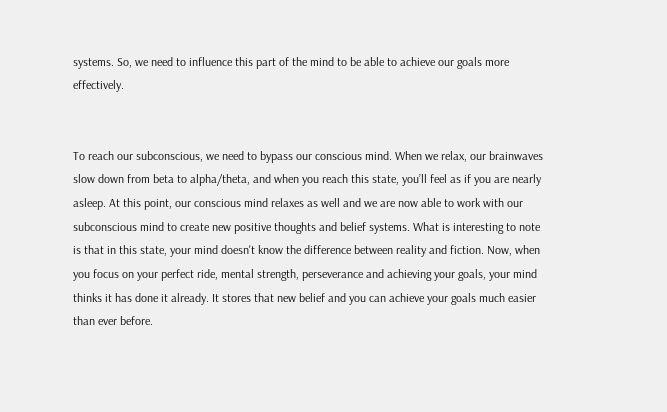systems. So, we need to influence this part of the mind to be able to achieve our goals more effectively.


To reach our subconscious, we need to bypass our conscious mind. When we relax, our brainwaves slow down from beta to alpha/theta, and when you reach this state, you’ll feel as if you are nearly asleep. At this point, our conscious mind relaxes as well and we are now able to work with our subconscious mind to create new positive thoughts and belief systems. What is interesting to note is that in this state, your mind doesn't know the difference between reality and fiction. Now, when you focus on your perfect ride, mental strength, perseverance and achieving your goals, your mind thinks it has done it already. It stores that new belief and you can achieve your goals much easier than ever before.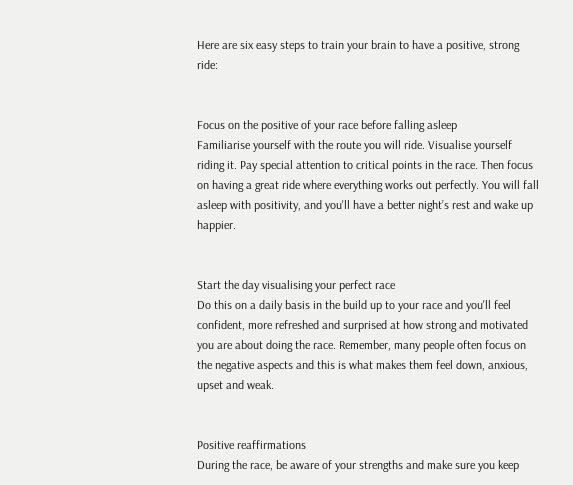Here are six easy steps to train your brain to have a positive, strong ride:


Focus on the positive of your race before falling asleep
Familiarise yourself with the route you will ride. Visualise yourself riding it. Pay special attention to critical points in the race. Then focus on having a great ride where everything works out perfectly. You will fall asleep with positivity, and you'll have a better night’s rest and wake up happier.


Start the day visualising your perfect race
Do this on a daily basis in the build up to your race and you'll feel confident, more refreshed and surprised at how strong and motivated you are about doing the race. Remember, many people often focus on the negative aspects and this is what makes them feel down, anxious, upset and weak.


Positive reaffirmations
During the race, be aware of your strengths and make sure you keep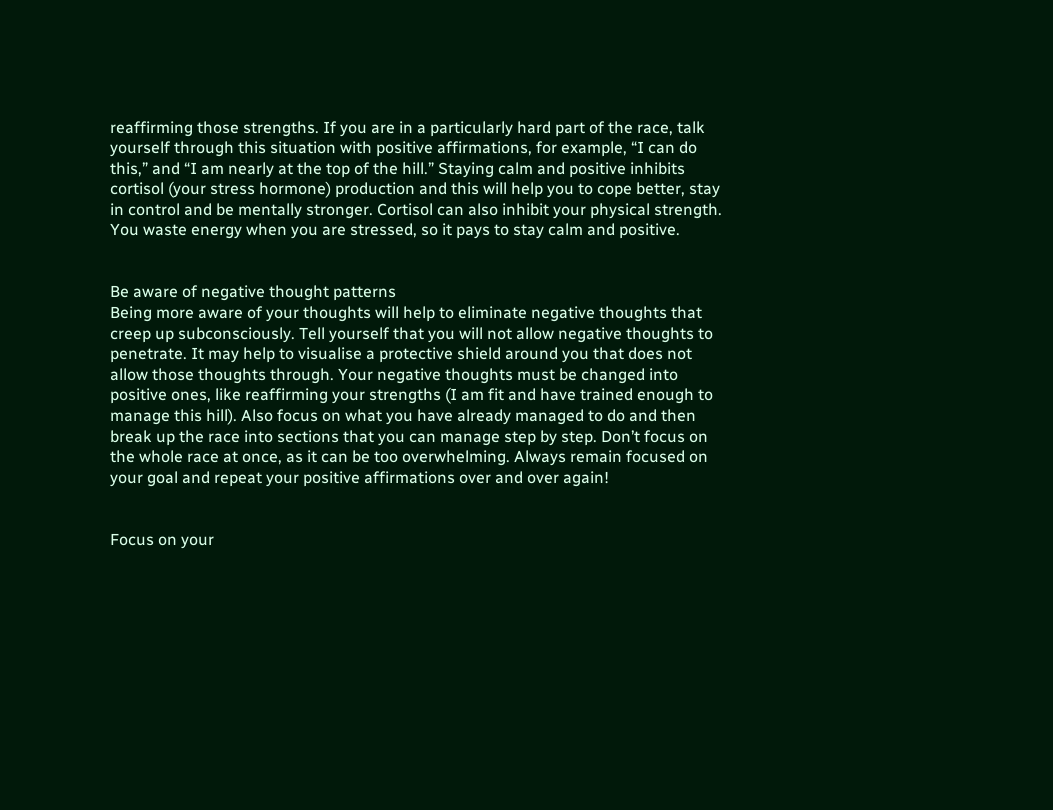reaffirming those strengths. If you are in a particularly hard part of the race, talk yourself through this situation with positive affirmations, for example, “I can do this,” and “I am nearly at the top of the hill.” Staying calm and positive inhibits cortisol (your stress hormone) production and this will help you to cope better, stay in control and be mentally stronger. Cortisol can also inhibit your physical strength. You waste energy when you are stressed, so it pays to stay calm and positive.


Be aware of negative thought patterns
Being more aware of your thoughts will help to eliminate negative thoughts that creep up subconsciously. Tell yourself that you will not allow negative thoughts to penetrate. It may help to visualise a protective shield around you that does not allow those thoughts through. Your negative thoughts must be changed into positive ones, like reaffirming your strengths (I am fit and have trained enough to manage this hill). Also focus on what you have already managed to do and then break up the race into sections that you can manage step by step. Don’t focus on the whole race at once, as it can be too overwhelming. Always remain focused on your goal and repeat your positive affirmations over and over again!


Focus on your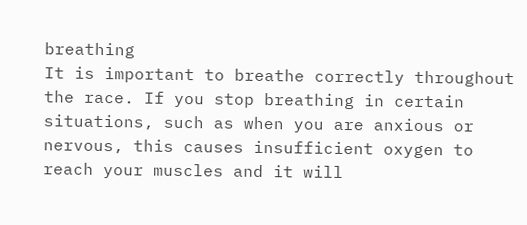breathing
It is important to breathe correctly throughout the race. If you stop breathing in certain situations, such as when you are anxious or nervous, this causes insufficient oxygen to reach your muscles and it will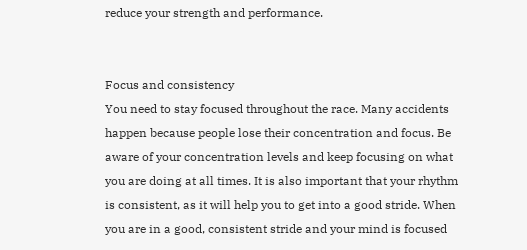reduce your strength and performance.


Focus and consistency
You need to stay focused throughout the race. Many accidents happen because people lose their concentration and focus. Be aware of your concentration levels and keep focusing on what you are doing at all times. It is also important that your rhythm is consistent, as it will help you to get into a good stride. When you are in a good, consistent stride and your mind is focused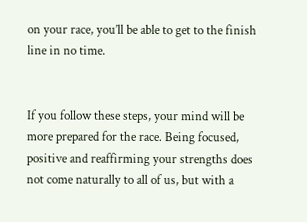on your race, you’ll be able to get to the finish line in no time.


If you follow these steps, your mind will be more prepared for the race. Being focused, positive and reaffirming your strengths does not come naturally to all of us, but with a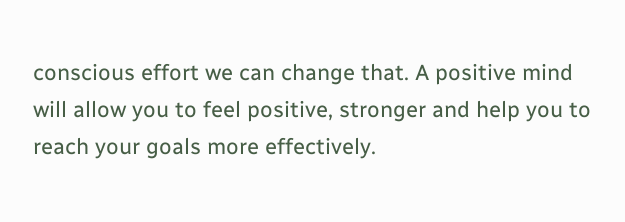conscious effort we can change that. A positive mind will allow you to feel positive, stronger and help you to reach your goals more effectively.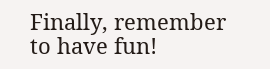Finally, remember to have fun!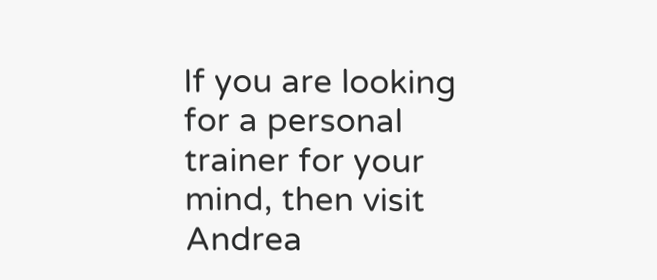If you are looking for a personal trainer for your mind, then visit Andrea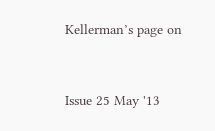Kellerman’s page on


Issue 25 May '13